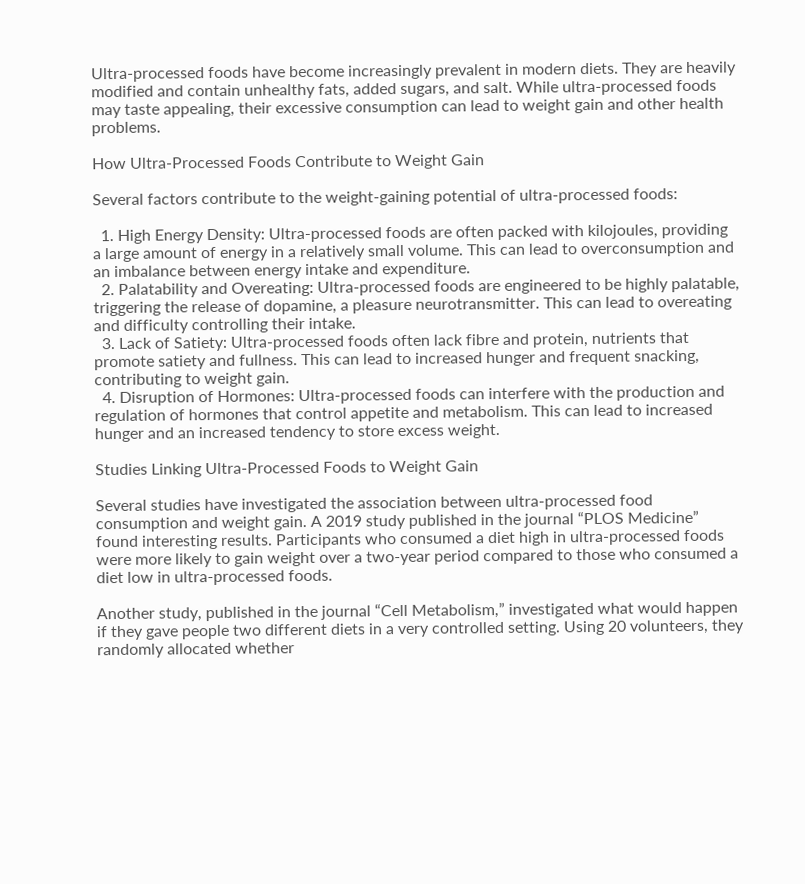Ultra-processed foods have become increasingly prevalent in modern diets. They are heavily modified and contain unhealthy fats, added sugars, and salt. While ultra-processed foods may taste appealing, their excessive consumption can lead to weight gain and other health problems.

How Ultra-Processed Foods Contribute to Weight Gain

Several factors contribute to the weight-gaining potential of ultra-processed foods:

  1. High Energy Density: Ultra-processed foods are often packed with kilojoules, providing a large amount of energy in a relatively small volume. This can lead to overconsumption and an imbalance between energy intake and expenditure.
  2. Palatability and Overeating: Ultra-processed foods are engineered to be highly palatable, triggering the release of dopamine, a pleasure neurotransmitter. This can lead to overeating and difficulty controlling their intake.
  3. Lack of Satiety: Ultra-processed foods often lack fibre and protein, nutrients that promote satiety and fullness. This can lead to increased hunger and frequent snacking, contributing to weight gain.
  4. Disruption of Hormones: Ultra-processed foods can interfere with the production and regulation of hormones that control appetite and metabolism. This can lead to increased hunger and an increased tendency to store excess weight.

Studies Linking Ultra-Processed Foods to Weight Gain

Several studies have investigated the association between ultra-processed food consumption and weight gain. A 2019 study published in the journal “PLOS Medicine” found interesting results. Participants who consumed a diet high in ultra-processed foods were more likely to gain weight over a two-year period compared to those who consumed a diet low in ultra-processed foods.

Another study, published in the journal “Cell Metabolism,” investigated what would happen if they gave people two different diets in a very controlled setting. Using 20 volunteers, they randomly allocated whether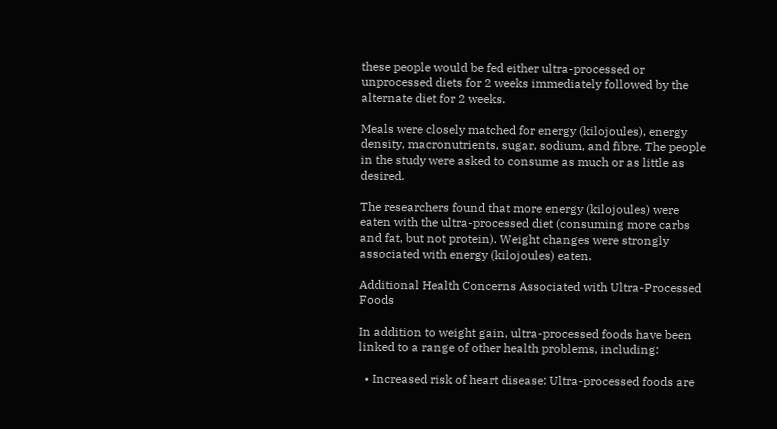these people would be fed either ultra-processed or unprocessed diets for 2 weeks immediately followed by the alternate diet for 2 weeks.

Meals were closely matched for energy (kilojoules), energy density, macronutrients, sugar, sodium, and fibre. The people in the study were asked to consume as much or as little as desired.

The researchers found that more energy (kilojoules) were eaten with the ultra-processed diet (consuming more carbs and fat, but not protein). Weight changes were strongly associated with energy (kilojoules) eaten.

Additional Health Concerns Associated with Ultra-Processed Foods

In addition to weight gain, ultra-processed foods have been linked to a range of other health problems, including:

  • Increased risk of heart disease: Ultra-processed foods are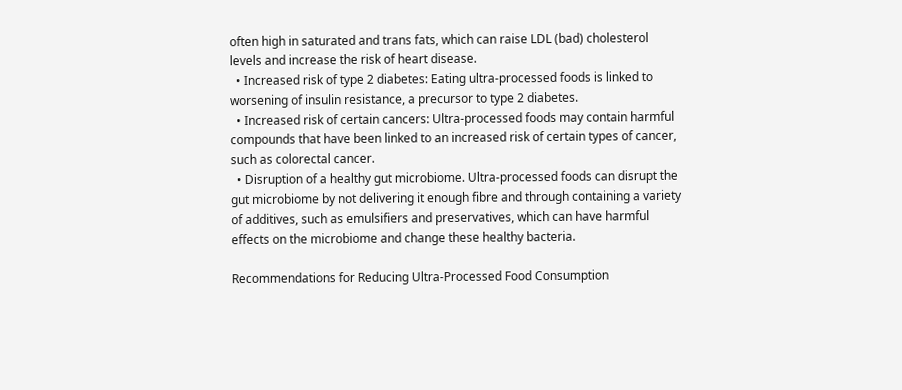often high in saturated and trans fats, which can raise LDL (bad) cholesterol levels and increase the risk of heart disease.
  • Increased risk of type 2 diabetes: Eating ultra-processed foods is linked to worsening of insulin resistance, a precursor to type 2 diabetes.
  • Increased risk of certain cancers: Ultra-processed foods may contain harmful compounds that have been linked to an increased risk of certain types of cancer, such as colorectal cancer.
  • Disruption of a healthy gut microbiome. Ultra-processed foods can disrupt the gut microbiome by not delivering it enough fibre and through containing a variety of additives, such as emulsifiers and preservatives, which can have harmful effects on the microbiome and change these healthy bacteria.

Recommendations for Reducing Ultra-Processed Food Consumption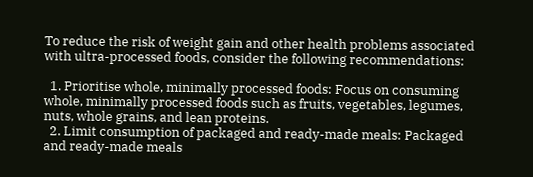To reduce the risk of weight gain and other health problems associated with ultra-processed foods, consider the following recommendations:

  1. Prioritise whole, minimally processed foods: Focus on consuming whole, minimally processed foods such as fruits, vegetables, legumes, nuts, whole grains, and lean proteins.
  2. Limit consumption of packaged and ready-made meals: Packaged and ready-made meals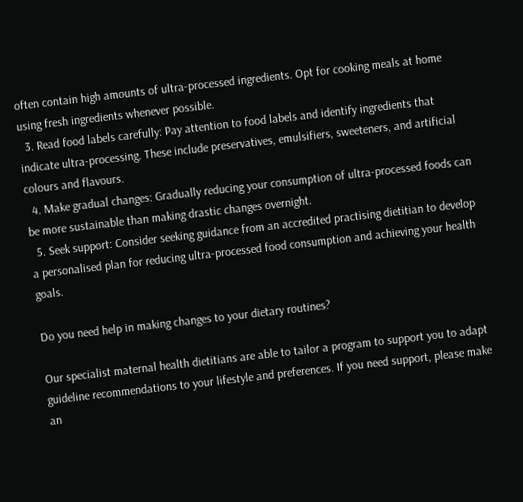often contain high amounts of ultra-processed ingredients. Opt for cooking meals at home using fresh ingredients whenever possible.
  3. Read food labels carefully: Pay attention to food labels and identify ingredients that indicate ultra-processing. These include preservatives, emulsifiers, sweeteners, and artificial colours and flavours.
  4. Make gradual changes: Gradually reducing your consumption of ultra-processed foods can be more sustainable than making drastic changes overnight.
  5. Seek support: Consider seeking guidance from an accredited practising dietitian to develop a personalised plan for reducing ultra-processed food consumption and achieving your health goals.

Do you need help in making changes to your dietary routines?

Our specialist maternal health dietitians are able to tailor a program to support you to adapt guideline recommendations to your lifestyle and preferences. If you need support, please make an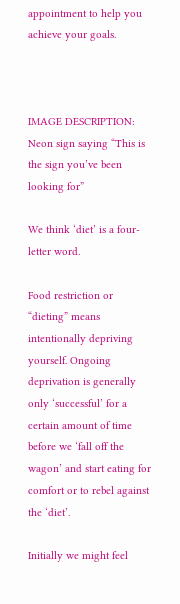appointment to help you achieve your goals.



IMAGE DESCRIPTION: Neon sign saying “This is the sign you’ve been looking for”

We think ‘diet’ is a four-letter word.

Food restriction or “dieting” means intentionally depriving yourself. Ongoing deprivation is generally only ‘successful’ for a certain amount of time before we ‘fall off the wagon’ and start eating for comfort or to rebel against the ‘diet’.

Initially we might feel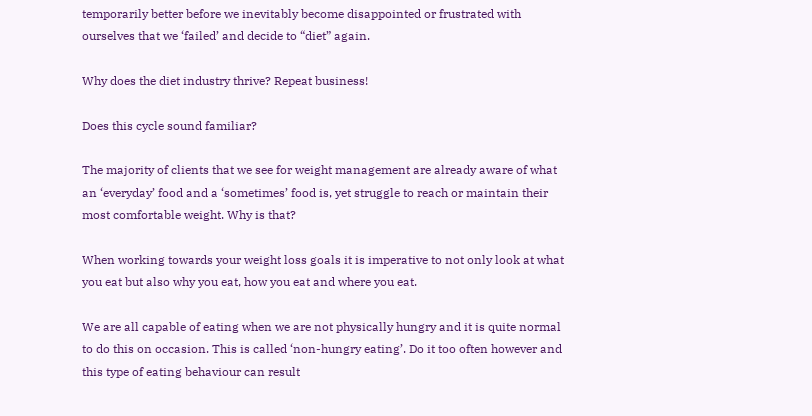temporarily better before we inevitably become disappointed or frustrated with ourselves that we ‘failed’ and decide to “diet” again.

Why does the diet industry thrive? Repeat business!

Does this cycle sound familiar?

The majority of clients that we see for weight management are already aware of what an ‘everyday’ food and a ‘sometimes’ food is, yet struggle to reach or maintain their most comfortable weight. Why is that?

When working towards your weight loss goals it is imperative to not only look at what you eat but also why you eat, how you eat and where you eat.

We are all capable of eating when we are not physically hungry and it is quite normal to do this on occasion. This is called ‘non-hungry eating’. Do it too often however and this type of eating behaviour can result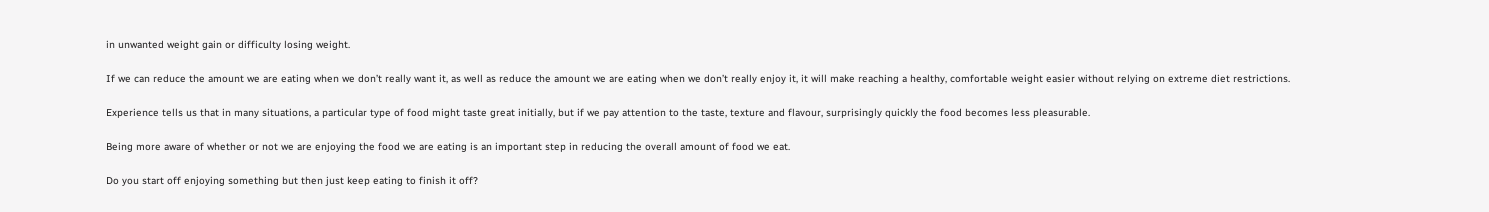in unwanted weight gain or difficulty losing weight.

If we can reduce the amount we are eating when we don’t really want it, as well as reduce the amount we are eating when we don’t really enjoy it, it will make reaching a healthy, comfortable weight easier without relying on extreme diet restrictions.

Experience tells us that in many situations, a particular type of food might taste great initially, but if we pay attention to the taste, texture and flavour, surprisingly quickly the food becomes less pleasurable.

Being more aware of whether or not we are enjoying the food we are eating is an important step in reducing the overall amount of food we eat.

Do you start off enjoying something but then just keep eating to finish it off?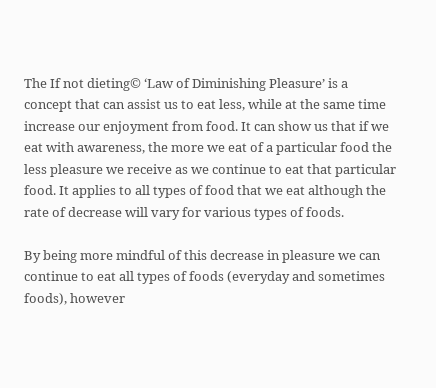The If not dieting© ‘Law of Diminishing Pleasure’ is a concept that can assist us to eat less, while at the same time increase our enjoyment from food. It can show us that if we eat with awareness, the more we eat of a particular food the less pleasure we receive as we continue to eat that particular food. It applies to all types of food that we eat although the rate of decrease will vary for various types of foods.

By being more mindful of this decrease in pleasure we can continue to eat all types of foods (everyday and sometimes foods), however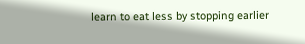learn to eat less by stopping earlier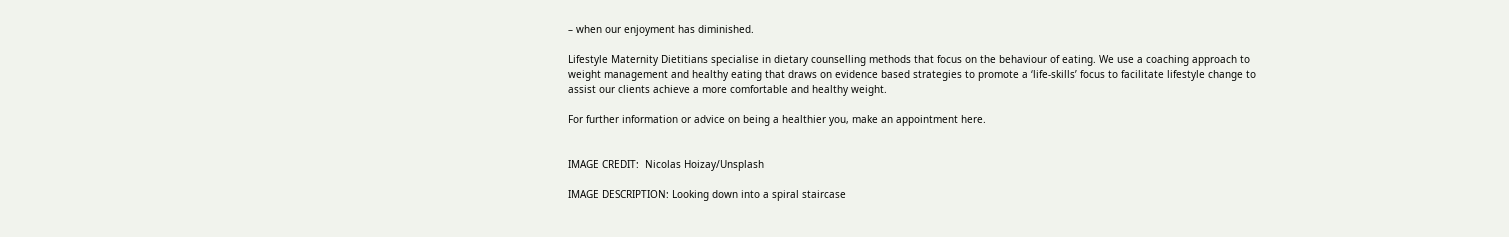– when our enjoyment has diminished.

Lifestyle Maternity Dietitians specialise in dietary counselling methods that focus on the behaviour of eating. We use a coaching approach to weight management and healthy eating that draws on evidence based strategies to promote a ‘life-skills’ focus to facilitate lifestyle change to assist our clients achieve a more comfortable and healthy weight.

For further information or advice on being a healthier you, make an appointment here.


IMAGE CREDIT:  Nicolas Hoizay/Unsplash

IMAGE DESCRIPTION: Looking down into a spiral staircase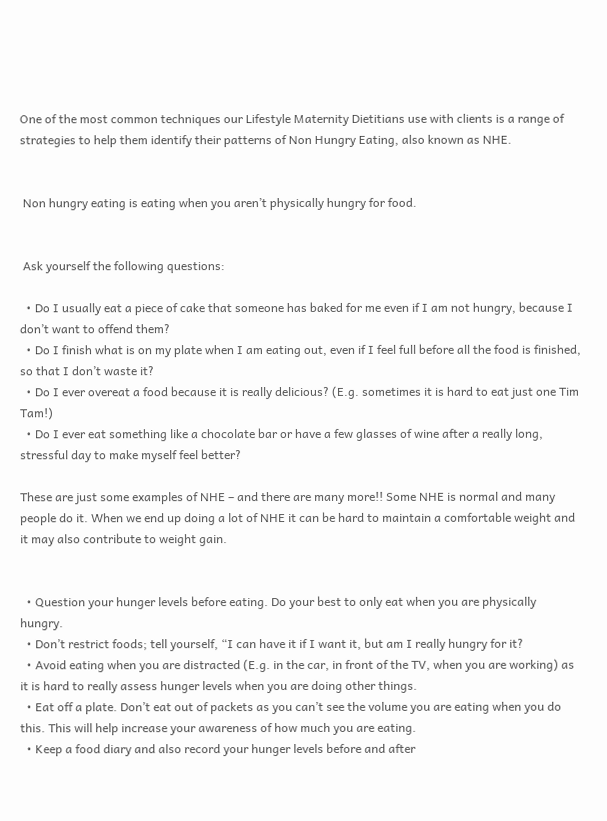One of the most common techniques our Lifestyle Maternity Dietitians use with clients is a range of strategies to help them identify their patterns of Non Hungry Eating, also known as NHE.


 Non hungry eating is eating when you aren’t physically hungry for food.


 Ask yourself the following questions:

  • Do I usually eat a piece of cake that someone has baked for me even if I am not hungry, because I don’t want to offend them?
  • Do I finish what is on my plate when I am eating out, even if I feel full before all the food is finished, so that I don’t waste it?
  • Do I ever overeat a food because it is really delicious? (E.g. sometimes it is hard to eat just one Tim Tam!)
  • Do I ever eat something like a chocolate bar or have a few glasses of wine after a really long, stressful day to make myself feel better?

These are just some examples of NHE – and there are many more!! Some NHE is normal and many people do it. When we end up doing a lot of NHE it can be hard to maintain a comfortable weight and it may also contribute to weight gain.


  • Question your hunger levels before eating. Do your best to only eat when you are physically hungry.
  • Don’t restrict foods; tell yourself, “I can have it if I want it, but am I really hungry for it?
  • Avoid eating when you are distracted (E.g. in the car, in front of the TV, when you are working) as it is hard to really assess hunger levels when you are doing other things.
  • Eat off a plate. Don’t eat out of packets as you can’t see the volume you are eating when you do this. This will help increase your awareness of how much you are eating.
  • Keep a food diary and also record your hunger levels before and after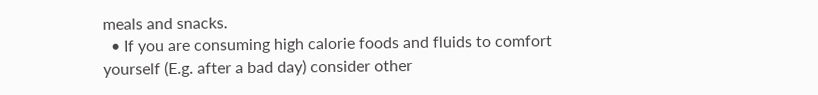meals and snacks.
  • If you are consuming high calorie foods and fluids to comfort yourself (E.g. after a bad day) consider other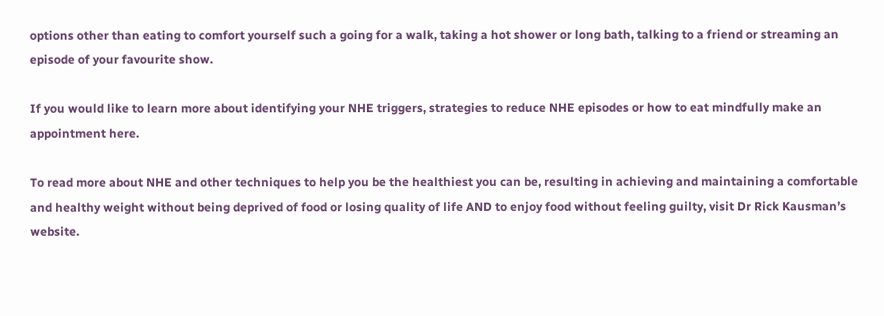options other than eating to comfort yourself such a going for a walk, taking a hot shower or long bath, talking to a friend or streaming an episode of your favourite show.

If you would like to learn more about identifying your NHE triggers, strategies to reduce NHE episodes or how to eat mindfully make an appointment here.

To read more about NHE and other techniques to help you be the healthiest you can be, resulting in achieving and maintaining a comfortable and healthy weight without being deprived of food or losing quality of life AND to enjoy food without feeling guilty, visit Dr Rick Kausman’s website.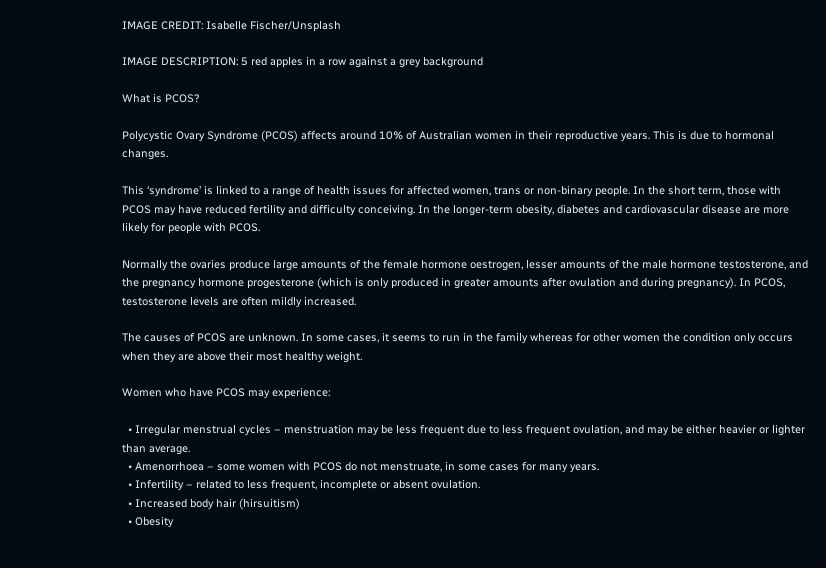IMAGE CREDIT: Isabelle Fischer/Unsplash

IMAGE DESCRIPTION: 5 red apples in a row against a grey background

What is PCOS?

Polycystic Ovary Syndrome (PCOS) affects around 10% of Australian women in their reproductive years. This is due to hormonal changes.

This ‘syndrome’ is linked to a range of health issues for affected women, trans or non-binary people. In the short term, those with PCOS may have reduced fertility and difficulty conceiving. In the longer-term obesity, diabetes and cardiovascular disease are more likely for people with PCOS.

Normally the ovaries produce large amounts of the female hormone oestrogen, lesser amounts of the male hormone testosterone, and the pregnancy hormone progesterone (which is only produced in greater amounts after ovulation and during pregnancy). In PCOS, testosterone levels are often mildly increased.

The causes of PCOS are unknown. In some cases, it seems to run in the family whereas for other women the condition only occurs when they are above their most healthy weight.

Women who have PCOS may experience:

  • Irregular menstrual cycles – menstruation may be less frequent due to less frequent ovulation, and may be either heavier or lighter than average.
  • Amenorrhoea – some women with PCOS do not menstruate, in some cases for many years.
  • Infertility – related to less frequent, incomplete or absent ovulation.
  • Increased body hair (hirsuitism)
  • Obesity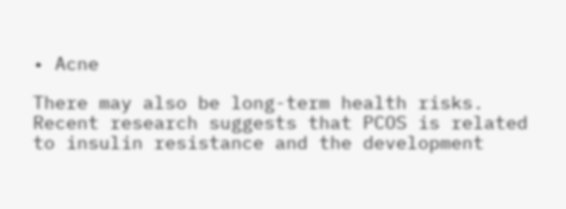• Acne

There may also be long-term health risks. Recent research suggests that PCOS is related to insulin resistance and the development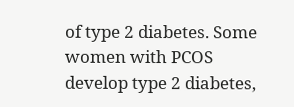of type 2 diabetes. Some women with PCOS develop type 2 diabetes,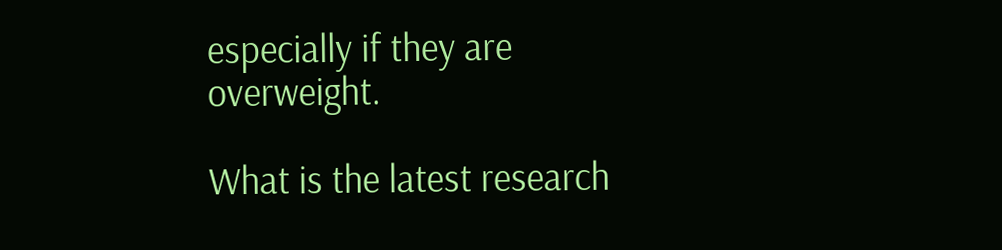especially if they are overweight.

What is the latest research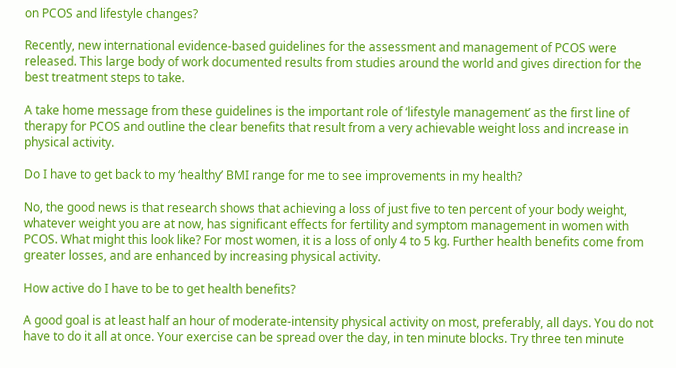on PCOS and lifestyle changes?

Recently, new international evidence-based guidelines for the assessment and management of PCOS were released. This large body of work documented results from studies around the world and gives direction for the best treatment steps to take.

A take home message from these guidelines is the important role of ‘lifestyle management’ as the first line of therapy for PCOS and outline the clear benefits that result from a very achievable weight loss and increase in physical activity.

Do I have to get back to my ‘healthy’ BMI range for me to see improvements in my health?

No, the good news is that research shows that achieving a loss of just five to ten percent of your body weight, whatever weight you are at now, has significant effects for fertility and symptom management in women with PCOS. What might this look like? For most women, it is a loss of only 4 to 5 kg. Further health benefits come from greater losses, and are enhanced by increasing physical activity.

How active do I have to be to get health benefits?

A good goal is at least half an hour of moderate-intensity physical activity on most, preferably, all days. You do not have to do it all at once. Your exercise can be spread over the day, in ten minute blocks. Try three ten minute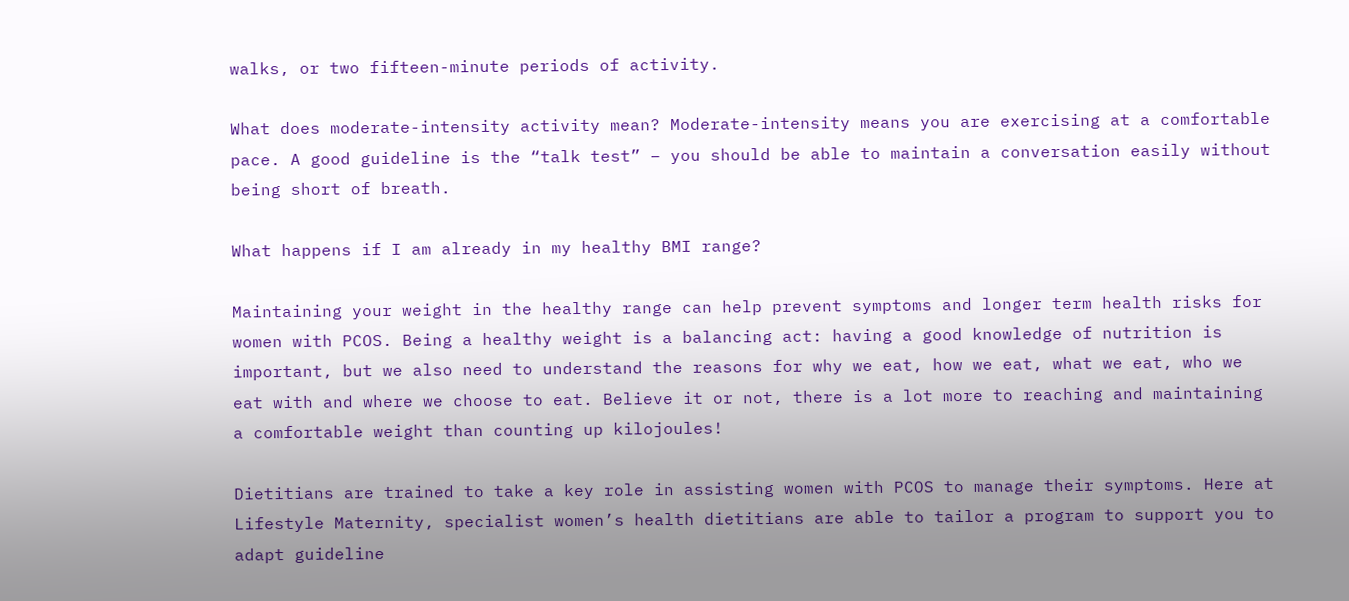walks, or two fifteen-minute periods of activity.

What does moderate-intensity activity mean? Moderate-intensity means you are exercising at a comfortable pace. A good guideline is the “talk test” – you should be able to maintain a conversation easily without being short of breath.

What happens if I am already in my healthy BMI range?

Maintaining your weight in the healthy range can help prevent symptoms and longer term health risks for women with PCOS. Being a healthy weight is a balancing act: having a good knowledge of nutrition is important, but we also need to understand the reasons for why we eat, how we eat, what we eat, who we eat with and where we choose to eat. Believe it or not, there is a lot more to reaching and maintaining a comfortable weight than counting up kilojoules!

Dietitians are trained to take a key role in assisting women with PCOS to manage their symptoms. Here at Lifestyle Maternity, specialist women’s health dietitians are able to tailor a program to support you to adapt guideline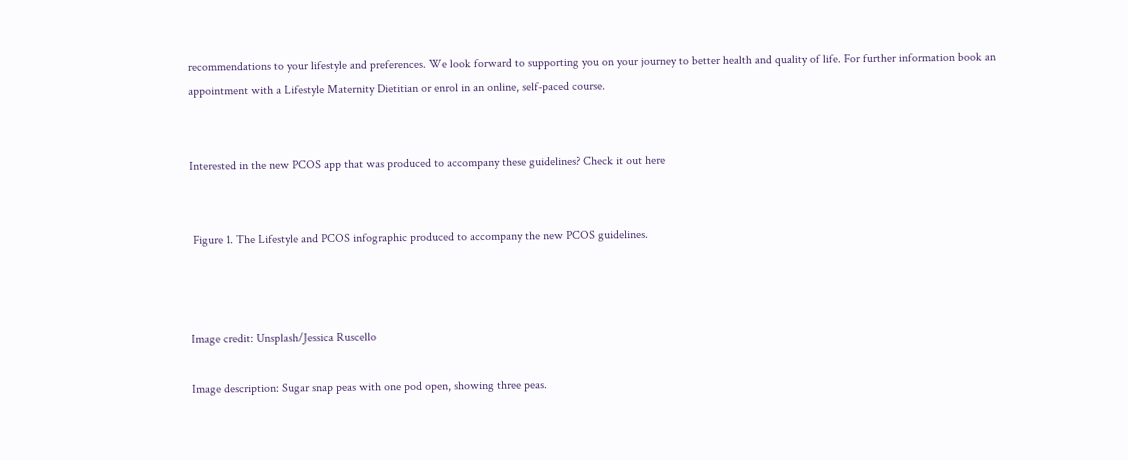recommendations to your lifestyle and preferences. We look forward to supporting you on your journey to better health and quality of life. For further information book an appointment with a Lifestyle Maternity Dietitian or enrol in an online, self-paced course.


Interested in the new PCOS app that was produced to accompany these guidelines? Check it out here


 Figure 1. The Lifestyle and PCOS infographic produced to accompany the new PCOS guidelines.



Image credit: Unsplash/Jessica Ruscello

Image description: Sugar snap peas with one pod open, showing three peas.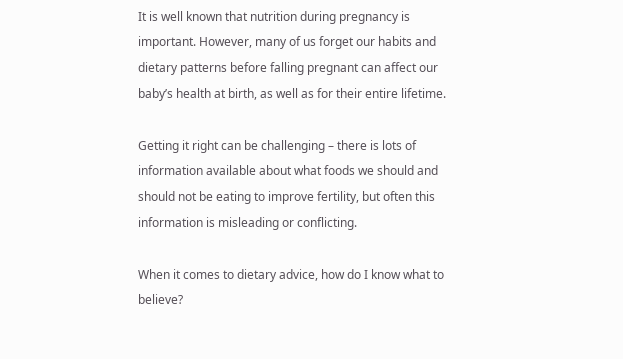It is well known that nutrition during pregnancy is important. However, many of us forget our habits and dietary patterns before falling pregnant can affect our baby’s health at birth, as well as for their entire lifetime.

Getting it right can be challenging – there is lots of information available about what foods we should and should not be eating to improve fertility, but often this information is misleading or conflicting.

When it comes to dietary advice, how do I know what to believe?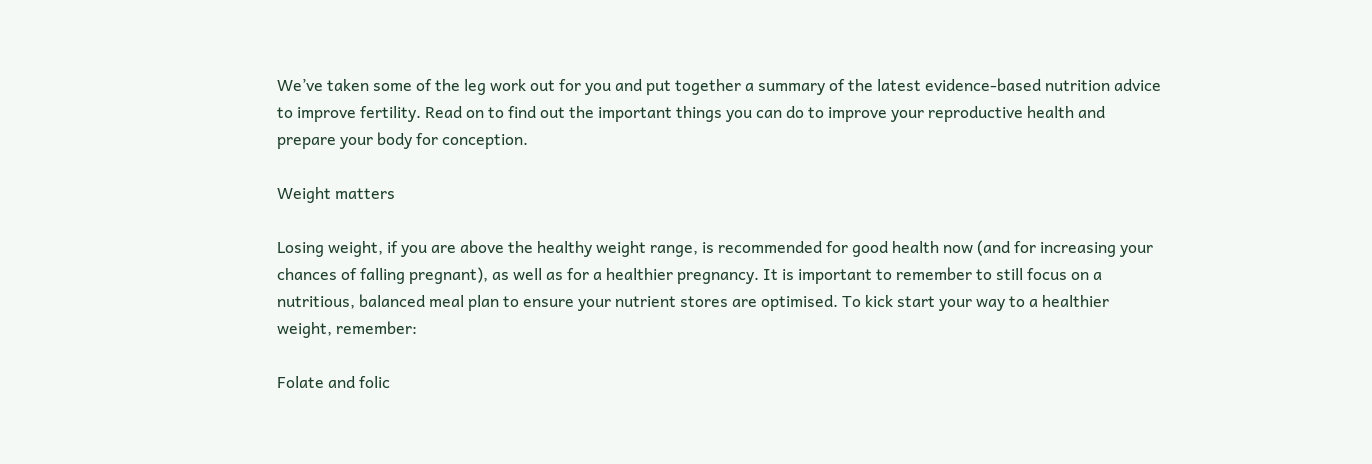We’ve taken some of the leg work out for you and put together a summary of the latest evidence-based nutrition advice to improve fertility. Read on to find out the important things you can do to improve your reproductive health and prepare your body for conception.

Weight matters

Losing weight, if you are above the healthy weight range, is recommended for good health now (and for increasing your chances of falling pregnant), as well as for a healthier pregnancy. It is important to remember to still focus on a nutritious, balanced meal plan to ensure your nutrient stores are optimised. To kick start your way to a healthier weight, remember:

Folate and folic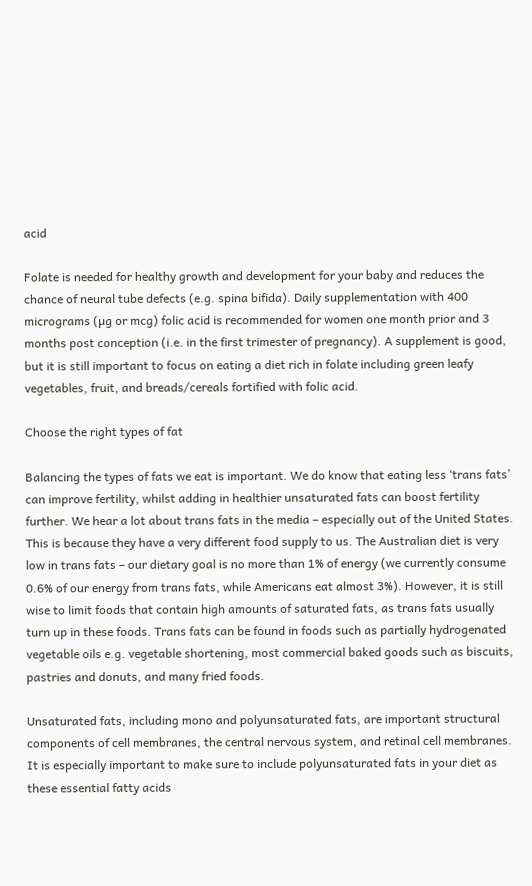acid

Folate is needed for healthy growth and development for your baby and reduces the chance of neural tube defects (e.g. spina bifida). Daily supplementation with 400 micrograms (µg or mcg) folic acid is recommended for women one month prior and 3 months post conception (i.e. in the first trimester of pregnancy). A supplement is good, but it is still important to focus on eating a diet rich in folate including green leafy vegetables, fruit, and breads/cereals fortified with folic acid.

Choose the right types of fat

Balancing the types of fats we eat is important. We do know that eating less ‘trans fats’ can improve fertility, whilst adding in healthier unsaturated fats can boost fertility further. We hear a lot about trans fats in the media – especially out of the United States. This is because they have a very different food supply to us. The Australian diet is very low in trans fats – our dietary goal is no more than 1% of energy (we currently consume 0.6% of our energy from trans fats, while Americans eat almost 3%). However, it is still wise to limit foods that contain high amounts of saturated fats, as trans fats usually turn up in these foods. Trans fats can be found in foods such as partially hydrogenated vegetable oils e.g. vegetable shortening, most commercial baked goods such as biscuits, pastries and donuts, and many fried foods.

Unsaturated fats, including mono and polyunsaturated fats, are important structural components of cell membranes, the central nervous system, and retinal cell membranes. It is especially important to make sure to include polyunsaturated fats in your diet as these essential fatty acids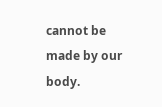cannot be made by our body.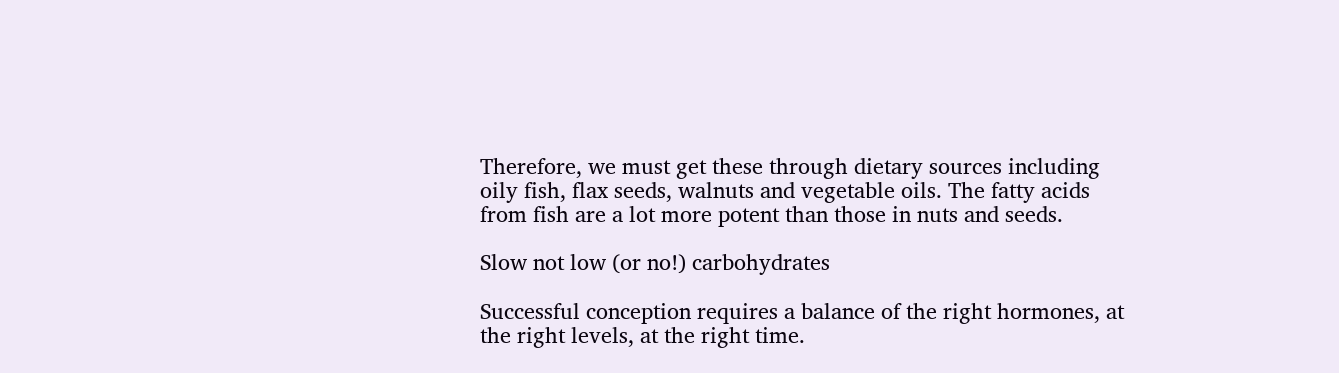Therefore, we must get these through dietary sources including oily fish, flax seeds, walnuts and vegetable oils. The fatty acids from fish are a lot more potent than those in nuts and seeds.

Slow not low (or no!) carbohydrates

Successful conception requires a balance of the right hormones, at the right levels, at the right time.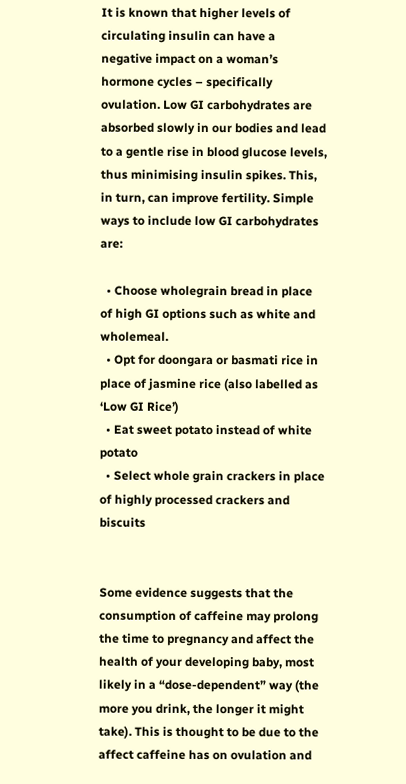It is known that higher levels of circulating insulin can have a negative impact on a woman’s hormone cycles – specifically ovulation. Low GI carbohydrates are absorbed slowly in our bodies and lead to a gentle rise in blood glucose levels, thus minimising insulin spikes. This, in turn, can improve fertility. Simple ways to include low GI carbohydrates are:

  • Choose wholegrain bread in place of high GI options such as white and wholemeal.
  • Opt for doongara or basmati rice in place of jasmine rice (also labelled as ‘Low GI Rice’)
  • Eat sweet potato instead of white potato
  • Select whole grain crackers in place of highly processed crackers and biscuits


Some evidence suggests that the consumption of caffeine may prolong the time to pregnancy and affect the health of your developing baby, most likely in a “dose-dependent” way (the more you drink, the longer it might take). This is thought to be due to the affect caffeine has on ovulation and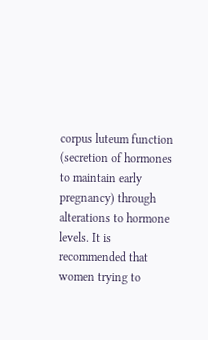corpus luteum function (secretion of hormones to maintain early pregnancy) through alterations to hormone levels. It is recommended that women trying to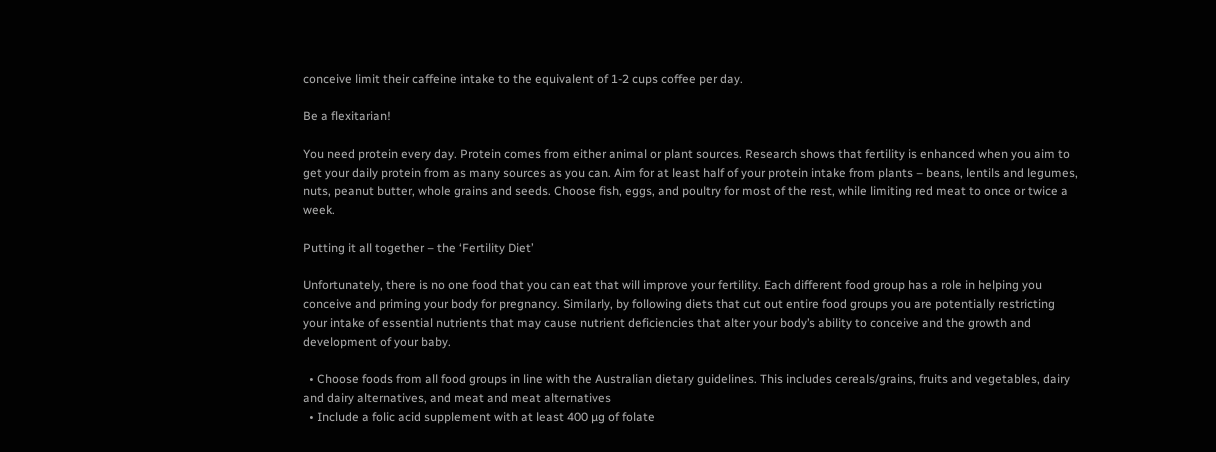conceive limit their caffeine intake to the equivalent of 1-2 cups coffee per day.

Be a flexitarian!

You need protein every day. Protein comes from either animal or plant sources. Research shows that fertility is enhanced when you aim to get your daily protein from as many sources as you can. Aim for at least half of your protein intake from plants – beans, lentils and legumes, nuts, peanut butter, whole grains and seeds. Choose fish, eggs, and poultry for most of the rest, while limiting red meat to once or twice a week.

Putting it all together – the ‘Fertility Diet’

Unfortunately, there is no one food that you can eat that will improve your fertility. Each different food group has a role in helping you conceive and priming your body for pregnancy. Similarly, by following diets that cut out entire food groups you are potentially restricting your intake of essential nutrients that may cause nutrient deficiencies that alter your body’s ability to conceive and the growth and development of your baby.

  • Choose foods from all food groups in line with the Australian dietary guidelines. This includes cereals/grains, fruits and vegetables, dairy and dairy alternatives, and meat and meat alternatives
  • Include a folic acid supplement with at least 400 µg of folate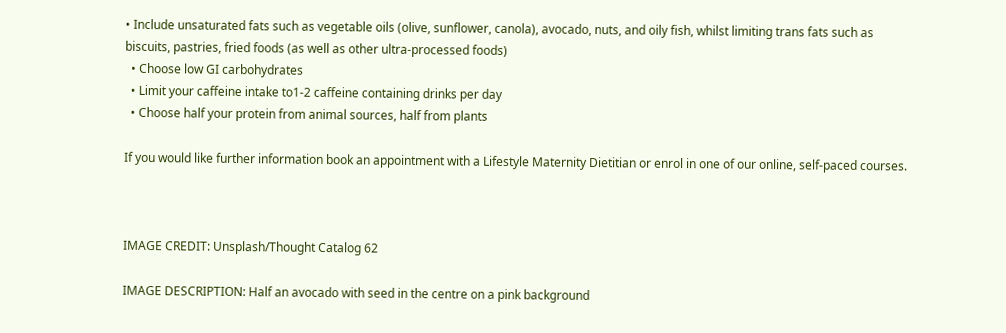• Include unsaturated fats such as vegetable oils (olive, sunflower, canola), avocado, nuts, and oily fish, whilst limiting trans fats such as biscuits, pastries, fried foods (as well as other ultra-processed foods)
  • Choose low GI carbohydrates
  • Limit your caffeine intake to1-2 caffeine containing drinks per day
  • Choose half your protein from animal sources, half from plants

If you would like further information book an appointment with a Lifestyle Maternity Dietitian or enrol in one of our online, self-paced courses.



IMAGE CREDIT: Unsplash/Thought Catalog 62

IMAGE DESCRIPTION: Half an avocado with seed in the centre on a pink background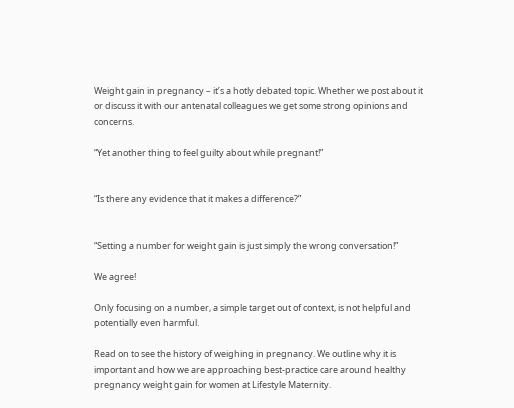Weight gain in pregnancy – it’s a hotly debated topic. Whether we post about it or discuss it with our antenatal colleagues we get some strong opinions and concerns.

“Yet another thing to feel guilty about while pregnant!”


“Is there any evidence that it makes a difference?”


“Setting a number for weight gain is just simply the wrong conversation!”

We agree!

Only focusing on a number, a simple target out of context, is not helpful and potentially even harmful.

Read on to see the history of weighing in pregnancy. We outline why it is important and how we are approaching best-practice care around healthy pregnancy weight gain for women at Lifestyle Maternity.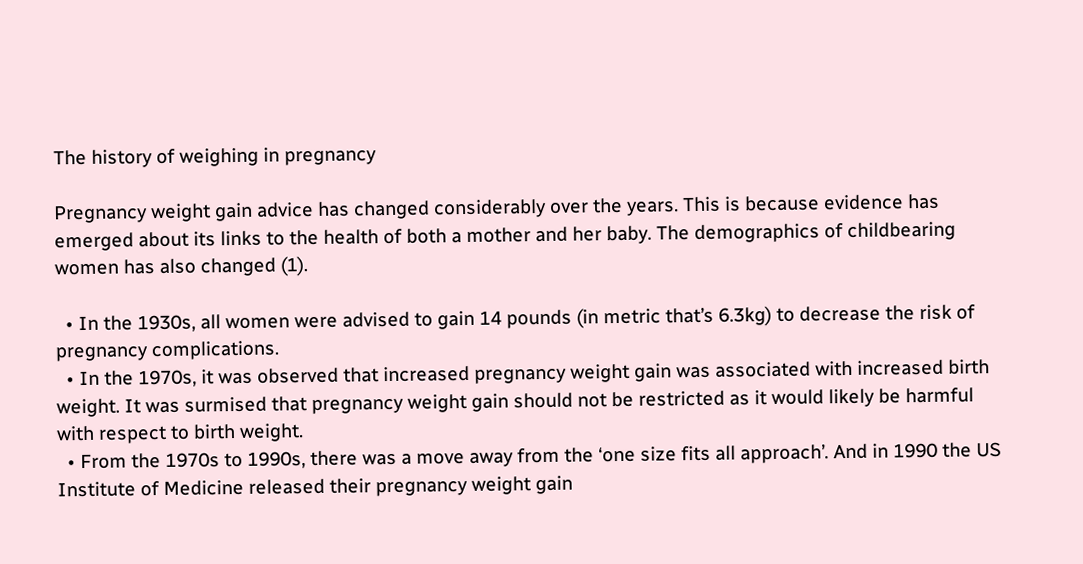The history of weighing in pregnancy

Pregnancy weight gain advice has changed considerably over the years. This is because evidence has emerged about its links to the health of both a mother and her baby. The demographics of childbearing women has also changed (1).

  • In the 1930s, all women were advised to gain 14 pounds (in metric that’s 6.3kg) to decrease the risk of pregnancy complications.
  • In the 1970s, it was observed that increased pregnancy weight gain was associated with increased birth weight. It was surmised that pregnancy weight gain should not be restricted as it would likely be harmful with respect to birth weight.
  • From the 1970s to 1990s, there was a move away from the ‘one size fits all approach’. And in 1990 the US Institute of Medicine released their pregnancy weight gain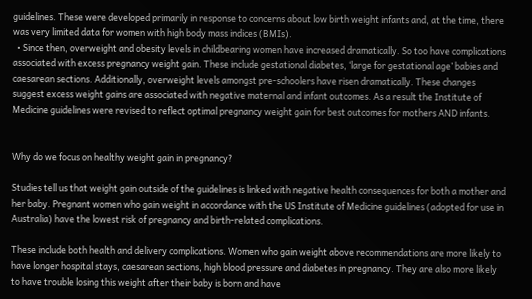guidelines. These were developed primarily in response to concerns about low birth weight infants and, at the time, there was very limited data for women with high body mass indices (BMIs).
  • Since then, overweight and obesity levels in childbearing women have increased dramatically. So too have complications associated with excess pregnancy weight gain. These include gestational diabetes, ‘large for gestational age’ babies and caesarean sections. Additionally, overweight levels amongst pre-schoolers have risen dramatically. These changes suggest excess weight gains are associated with negative maternal and infant outcomes. As a result the Institute of Medicine guidelines were revised to reflect optimal pregnancy weight gain for best outcomes for mothers AND infants.


Why do we focus on healthy weight gain in pregnancy?

Studies tell us that weight gain outside of the guidelines is linked with negative health consequences for both a mother and her baby. Pregnant women who gain weight in accordance with the US Institute of Medicine guidelines (adopted for use in Australia) have the lowest risk of pregnancy and birth-related complications.

These include both health and delivery complications. Women who gain weight above recommendations are more likely to have longer hospital stays, caesarean sections, high blood pressure and diabetes in pregnancy. They are also more likely to have trouble losing this weight after their baby is born and have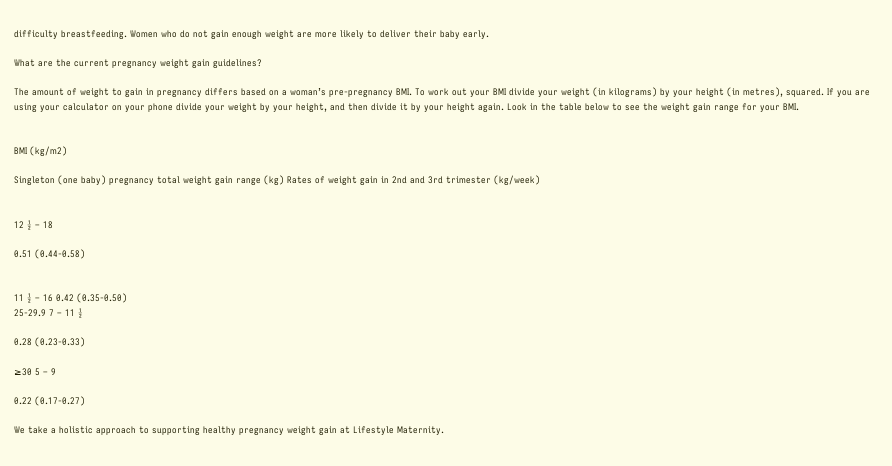difficulty breastfeeding. Women who do not gain enough weight are more likely to deliver their baby early.

What are the current pregnancy weight gain guidelines?

The amount of weight to gain in pregnancy differs based on a woman’s pre-pregnancy BMI. To work out your BMI divide your weight (in kilograms) by your height (in metres), squared. If you are using your calculator on your phone divide your weight by your height, and then divide it by your height again. Look in the table below to see the weight gain range for your BMI.


BMI (kg/m2)

Singleton (one baby) pregnancy total weight gain range (kg) Rates of weight gain in 2nd and 3rd trimester (kg/week)


12 ½ – 18

0.51 (0.44-0.58)


11 ½ – 16 0.42 (0.35-0.50)
25-29.9 7 – 11 ½

0.28 (0.23-0.33)

≥30 5 – 9

0.22 (0.17-0.27)

We take a holistic approach to supporting healthy pregnancy weight gain at Lifestyle Maternity.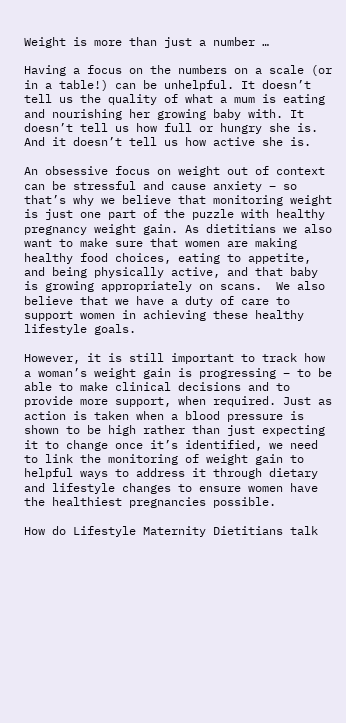Weight is more than just a number …

Having a focus on the numbers on a scale (or in a table!) can be unhelpful. It doesn’t tell us the quality of what a mum is eating and nourishing her growing baby with. It doesn’t tell us how full or hungry she is. And it doesn’t tell us how active she is.

An obsessive focus on weight out of context can be stressful and cause anxiety – so that’s why we believe that monitoring weight is just one part of the puzzle with healthy pregnancy weight gain. As dietitians we also want to make sure that women are making healthy food choices, eating to appetite, and being physically active, and that baby is growing appropriately on scans.  We also believe that we have a duty of care to support women in achieving these healthy lifestyle goals.

However, it is still important to track how a woman’s weight gain is progressing – to be able to make clinical decisions and to provide more support, when required. Just as action is taken when a blood pressure is shown to be high rather than just expecting it to change once it’s identified, we need to link the monitoring of weight gain to helpful ways to address it through dietary and lifestyle changes to ensure women have the healthiest pregnancies possible.

How do Lifestyle Maternity Dietitians talk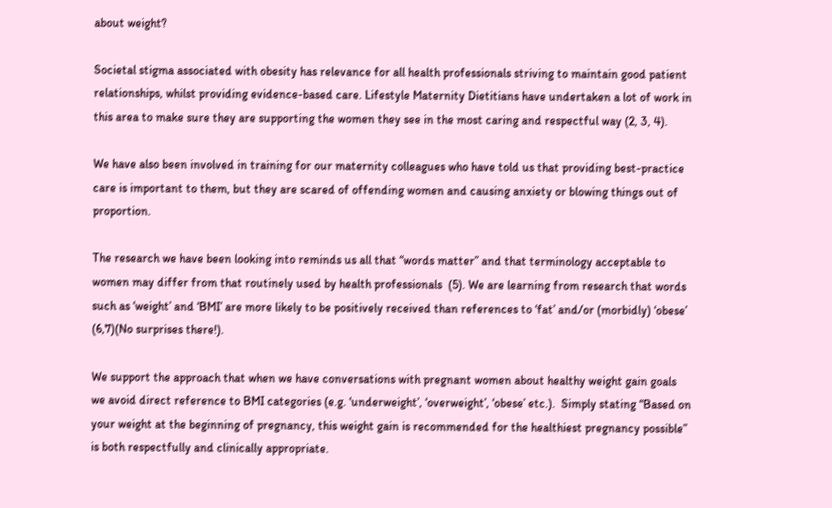about weight?

Societal stigma associated with obesity has relevance for all health professionals striving to maintain good patient relationships, whilst providing evidence-based care. Lifestyle Maternity Dietitians have undertaken a lot of work in this area to make sure they are supporting the women they see in the most caring and respectful way (2, 3, 4).

We have also been involved in training for our maternity colleagues who have told us that providing best-practice care is important to them, but they are scared of offending women and causing anxiety or blowing things out of proportion.

The research we have been looking into reminds us all that “words matter” and that terminology acceptable to women may differ from that routinely used by health professionals  (5). We are learning from research that words such as ‘weight’ and ‘BMI’ are more likely to be positively received than references to ‘fat’ and/or (morbidly) ‘obese’ (6,7)(No surprises there!).

We support the approach that when we have conversations with pregnant women about healthy weight gain goals we avoid direct reference to BMI categories (e.g. ‘underweight’, ‘overweight’, ‘obese’ etc.).  Simply stating “Based on your weight at the beginning of pregnancy, this weight gain is recommended for the healthiest pregnancy possible” is both respectfully and clinically appropriate.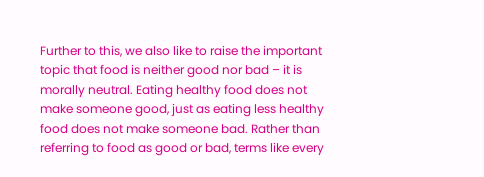Further to this, we also like to raise the important topic that food is neither good nor bad – it is morally neutral. Eating healthy food does not make someone good, just as eating less healthy food does not make someone bad. Rather than referring to food as good or bad, terms like every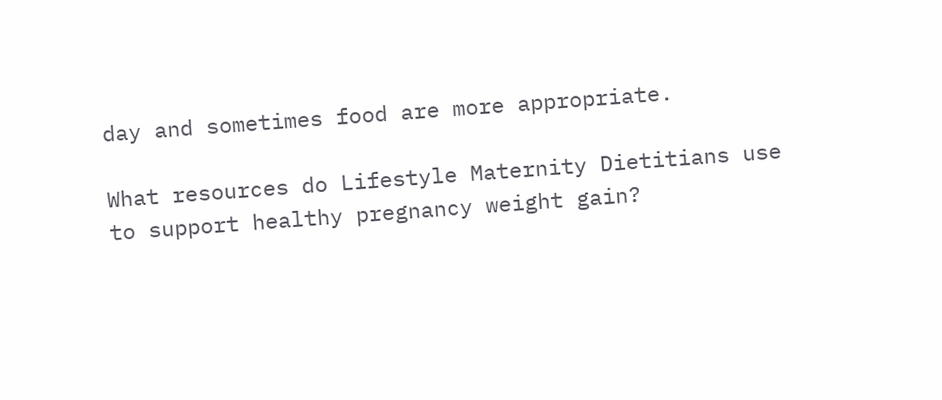day and sometimes food are more appropriate.

What resources do Lifestyle Maternity Dietitians use to support healthy pregnancy weight gain?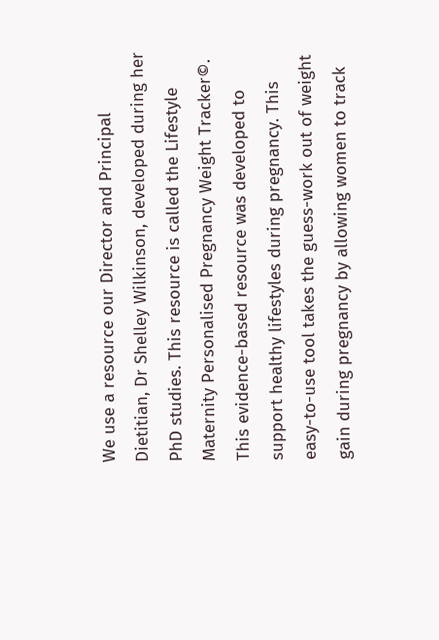We use a resource our Director and Principal Dietitian, Dr Shelley Wilkinson, developed during her PhD studies. This resource is called the Lifestyle Maternity Personalised Pregnancy Weight Tracker©. This evidence-based resource was developed to support healthy lifestyles during pregnancy. This easy-to-use tool takes the guess-work out of weight gain during pregnancy by allowing women to track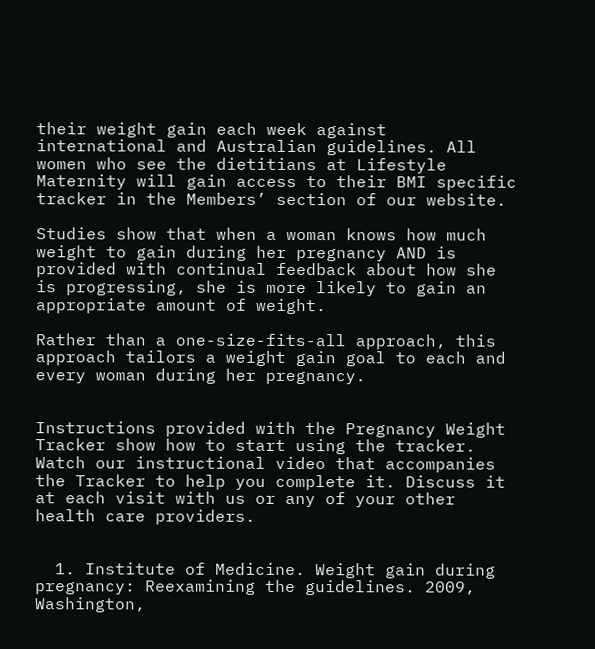their weight gain each week against international and Australian guidelines. All women who see the dietitians at Lifestyle Maternity will gain access to their BMI specific tracker in the Members’ section of our website.

Studies show that when a woman knows how much weight to gain during her pregnancy AND is provided with continual feedback about how she is progressing, she is more likely to gain an appropriate amount of weight.

Rather than a one-size-fits-all approach, this approach tailors a weight gain goal to each and every woman during her pregnancy.


Instructions provided with the Pregnancy Weight Tracker show how to start using the tracker. Watch our instructional video that accompanies the Tracker to help you complete it. Discuss it at each visit with us or any of your other health care providers.


  1. Institute of Medicine. Weight gain during pregnancy: Reexamining the guidelines. 2009, Washington,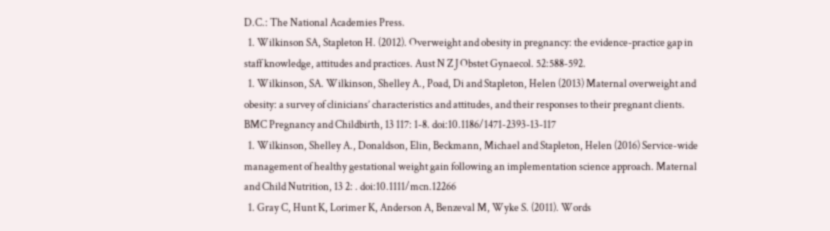D.C.: The National Academies Press.
  1. Wilkinson SA, Stapleton H. (2012). Overweight and obesity in pregnancy: the evidence-practice gap in staff knowledge, attitudes and practices. Aust N Z J Obstet Gynaecol. 52:588-592.
  1. Wilkinson, SA. Wilkinson, Shelley A., Poad, Di and Stapleton, Helen (2013) Maternal overweight and obesity: a survey of clinicians’ characteristics and attitudes, and their responses to their pregnant clients. BMC Pregnancy and Childbirth, 13 117: 1-8. doi:10.1186/1471-2393-13-117
  1. Wilkinson, Shelley A., Donaldson, Elin, Beckmann, Michael and Stapleton, Helen (2016) Service-wide management of healthy gestational weight gain following an implementation science approach. Maternal and Child Nutrition, 13 2: . doi:10.1111/mcn.12266
  1. Gray C, Hunt K, Lorimer K, Anderson A, Benzeval M, Wyke S. (2011). Words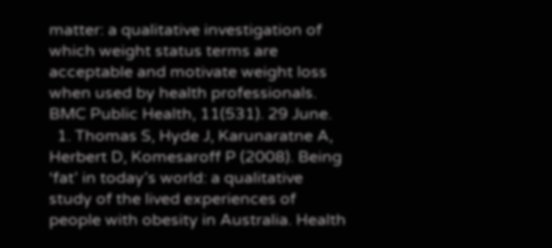matter: a qualitative investigation of which weight status terms are acceptable and motivate weight loss when used by health professionals. BMC Public Health, 11(531). 29 June.
  1. Thomas S, Hyde J, Karunaratne A, Herbert D, Komesaroff P (2008). Being ‘fat’ in today’s world: a qualitative study of the lived experiences of people with obesity in Australia. Health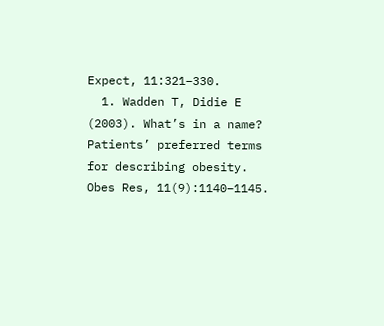Expect, 11:321–330.
  1. Wadden T, Didie E (2003). What’s in a name? Patients’ preferred terms for describing obesity. Obes Res, 11(9):1140–1145.